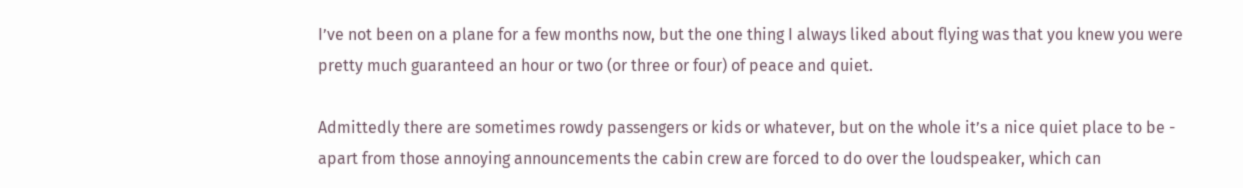I’ve not been on a plane for a few months now, but the one thing I always liked about flying was that you knew you were pretty much guaranteed an hour or two (or three or four) of peace and quiet.

Admittedly there are sometimes rowdy passengers or kids or whatever, but on the whole it’s a nice quiet place to be - apart from those annoying announcements the cabin crew are forced to do over the loudspeaker, which can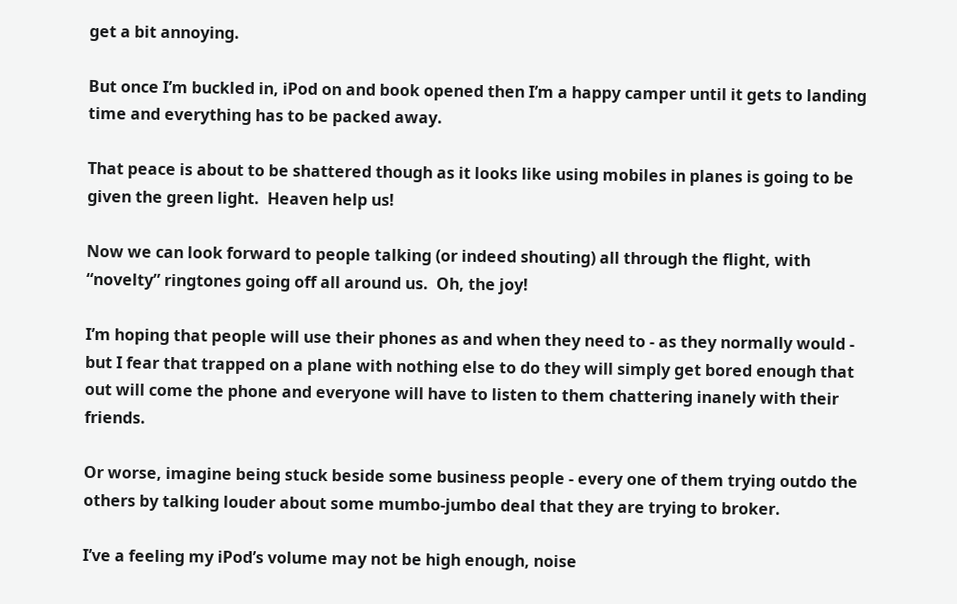get a bit annoying.

But once I’m buckled in, iPod on and book opened then I’m a happy camper until it gets to landing time and everything has to be packed away.

That peace is about to be shattered though as it looks like using mobiles in planes is going to be given the green light.  Heaven help us!

Now we can look forward to people talking (or indeed shouting) all through the flight, with “novelty” ringtones going off all around us.  Oh, the joy!

I’m hoping that people will use their phones as and when they need to - as they normally would - but I fear that trapped on a plane with nothing else to do they will simply get bored enough that out will come the phone and everyone will have to listen to them chattering inanely with their friends.

Or worse, imagine being stuck beside some business people - every one of them trying outdo the others by talking louder about some mumbo-jumbo deal that they are trying to broker.

I’ve a feeling my iPod’s volume may not be high enough, noise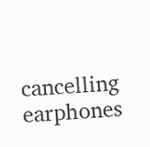cancelling earphones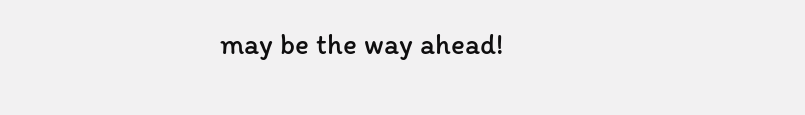may be the way ahead!